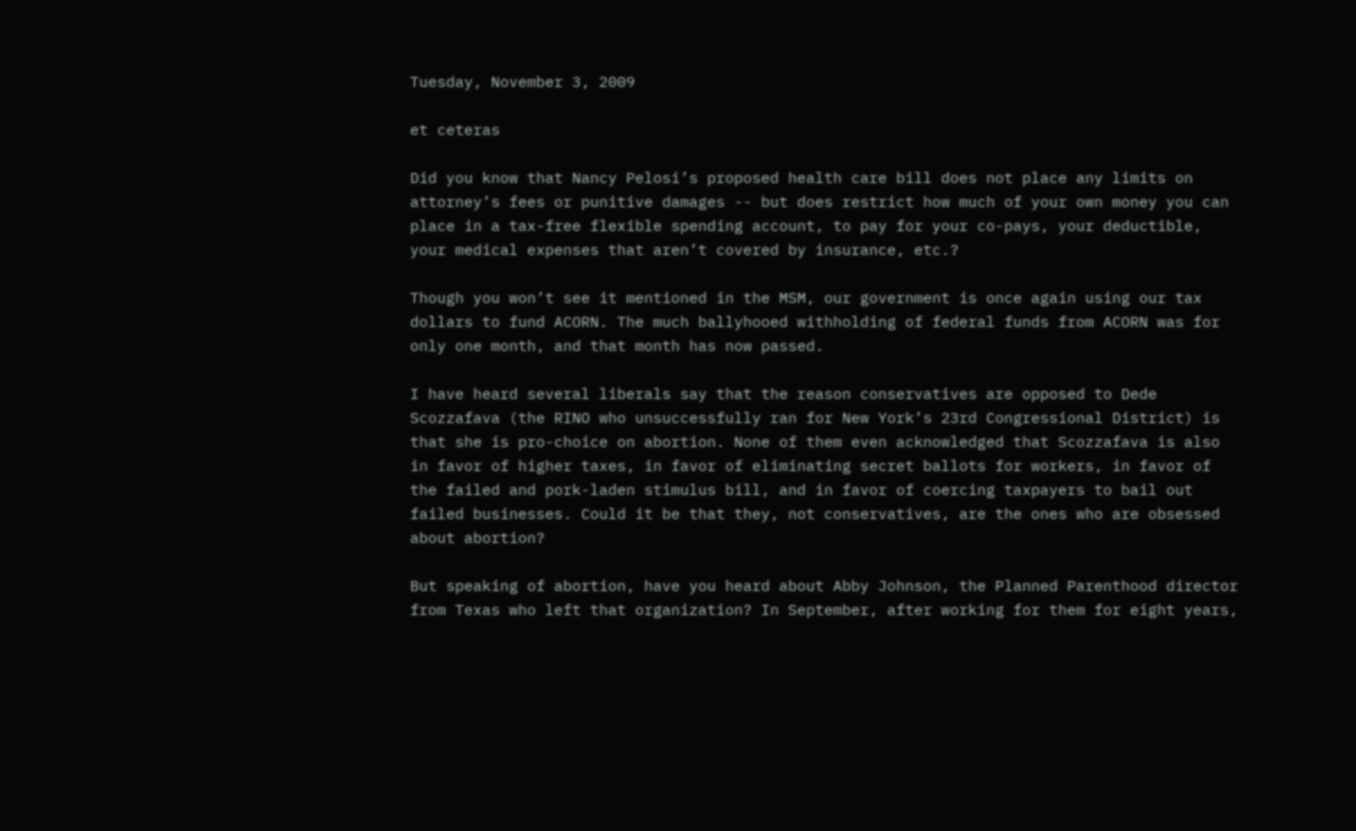Tuesday, November 3, 2009

et ceteras

Did you know that Nancy Pelosi’s proposed health care bill does not place any limits on attorney’s fees or punitive damages -- but does restrict how much of your own money you can place in a tax-free flexible spending account, to pay for your co-pays, your deductible, your medical expenses that aren’t covered by insurance, etc.?

Though you won’t see it mentioned in the MSM, our government is once again using our tax dollars to fund ACORN. The much ballyhooed withholding of federal funds from ACORN was for only one month, and that month has now passed.

I have heard several liberals say that the reason conservatives are opposed to Dede Scozzafava (the RINO who unsuccessfully ran for New York’s 23rd Congressional District) is that she is pro-choice on abortion. None of them even acknowledged that Scozzafava is also in favor of higher taxes, in favor of eliminating secret ballots for workers, in favor of the failed and pork-laden stimulus bill, and in favor of coercing taxpayers to bail out failed businesses. Could it be that they, not conservatives, are the ones who are obsessed about abortion?

But speaking of abortion, have you heard about Abby Johnson, the Planned Parenthood director from Texas who left that organization? In September, after working for them for eight years,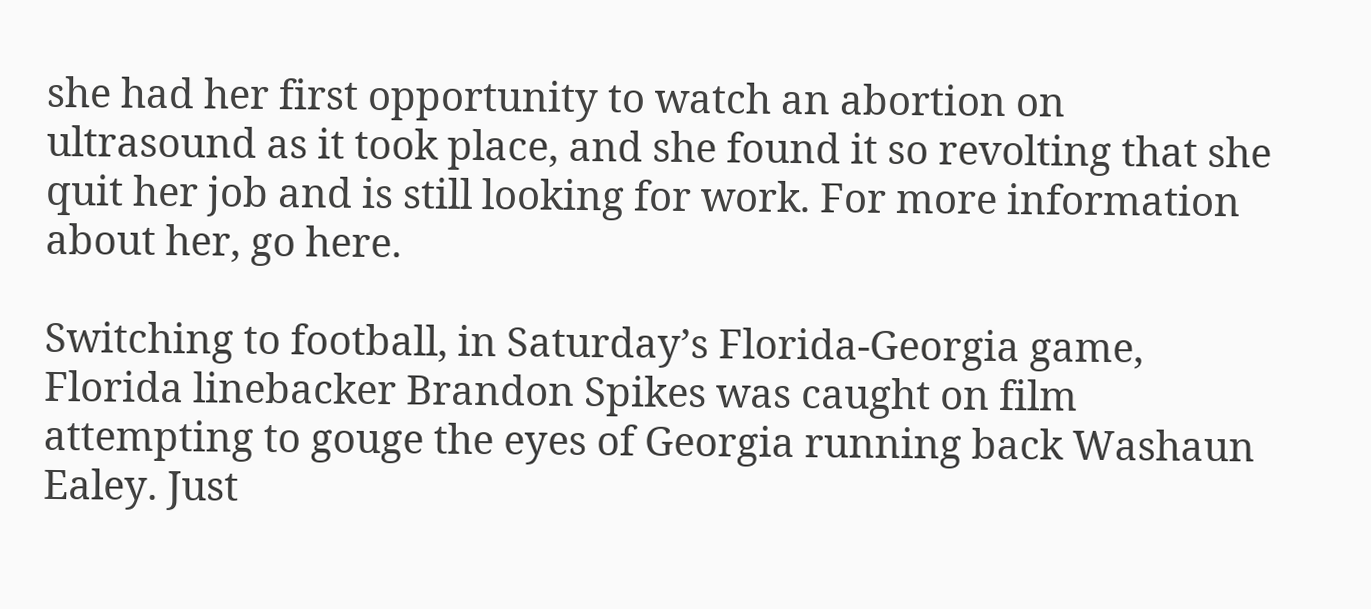she had her first opportunity to watch an abortion on ultrasound as it took place, and she found it so revolting that she quit her job and is still looking for work. For more information about her, go here.

Switching to football, in Saturday’s Florida-Georgia game, Florida linebacker Brandon Spikes was caught on film attempting to gouge the eyes of Georgia running back Washaun Ealey. Just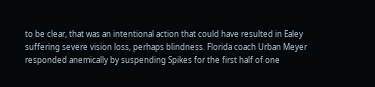to be clear, that was an intentional action that could have resulted in Ealey suffering severe vision loss, perhaps blindness. Florida coach Urban Meyer responded anemically by suspending Spikes for the first half of one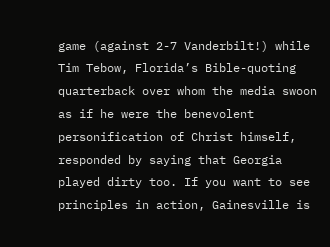game (against 2-7 Vanderbilt!) while Tim Tebow, Florida’s Bible-quoting quarterback over whom the media swoon as if he were the benevolent personification of Christ himself, responded by saying that Georgia played dirty too. If you want to see principles in action, Gainesville is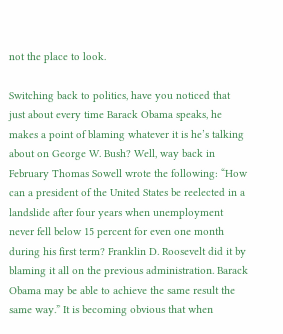not the place to look.

Switching back to politics, have you noticed that just about every time Barack Obama speaks, he makes a point of blaming whatever it is he’s talking about on George W. Bush? Well, way back in February Thomas Sowell wrote the following: “How can a president of the United States be reelected in a landslide after four years when unemployment never fell below 15 percent for even one month during his first term? Franklin D. Roosevelt did it by blaming it all on the previous administration. Barack Obama may be able to achieve the same result the same way.” It is becoming obvious that when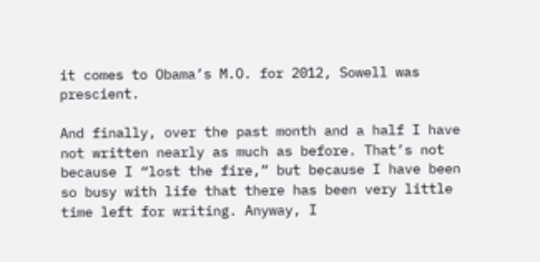it comes to Obama’s M.O. for 2012, Sowell was prescient.

And finally, over the past month and a half I have not written nearly as much as before. That’s not because I “lost the fire,” but because I have been so busy with life that there has been very little time left for writing. Anyway, I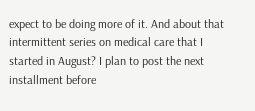expect to be doing more of it. And about that intermittent series on medical care that I started in August? I plan to post the next installment before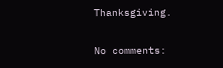Thanksgiving.

No comments: